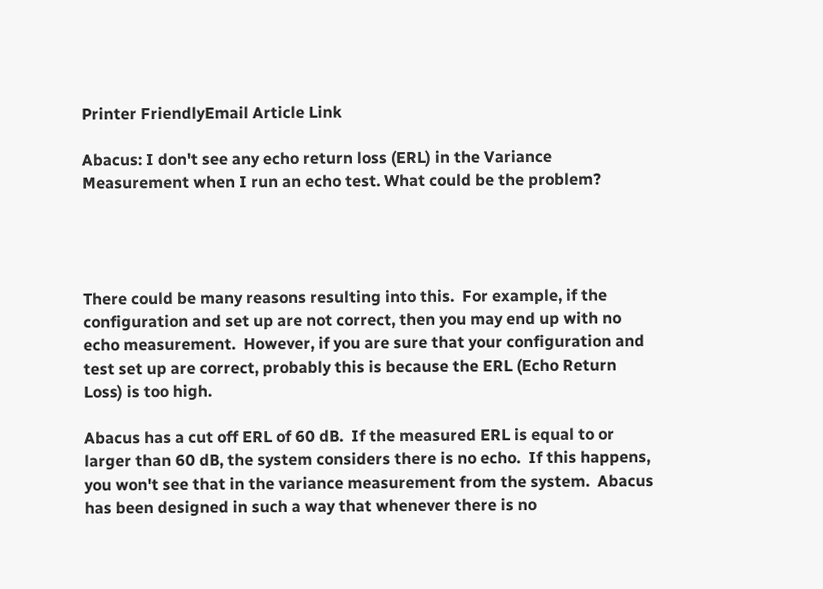Printer FriendlyEmail Article Link

Abacus: I don't see any echo return loss (ERL) in the Variance Measurement when I run an echo test. What could be the problem?




There could be many reasons resulting into this.  For example, if the configuration and set up are not correct, then you may end up with no echo measurement.  However, if you are sure that your configuration and test set up are correct, probably this is because the ERL (Echo Return Loss) is too high.

Abacus has a cut off ERL of 60 dB.  If the measured ERL is equal to or larger than 60 dB, the system considers there is no echo.  If this happens, you won't see that in the variance measurement from the system.  Abacus has been designed in such a way that whenever there is no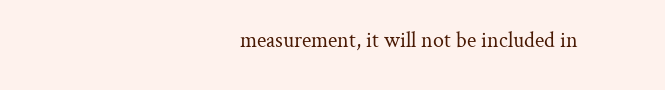measurement, it will not be included in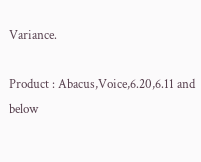Variance.

Product : Abacus,Voice,6.20,6.11 and below